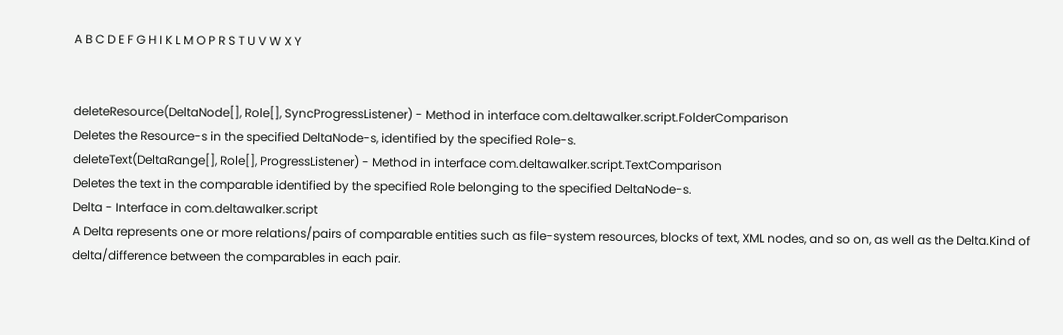A B C D E F G H I K L M O P R S T U V W X Y


deleteResource(DeltaNode[], Role[], SyncProgressListener) - Method in interface com.deltawalker.script.FolderComparison
Deletes the Resource-s in the specified DeltaNode-s, identified by the specified Role-s.
deleteText(DeltaRange[], Role[], ProgressListener) - Method in interface com.deltawalker.script.TextComparison
Deletes the text in the comparable identified by the specified Role belonging to the specified DeltaNode-s.
Delta - Interface in com.deltawalker.script
A Delta represents one or more relations/pairs of comparable entities such as file-system resources, blocks of text, XML nodes, and so on, as well as the Delta.Kind of delta/difference between the comparables in each pair.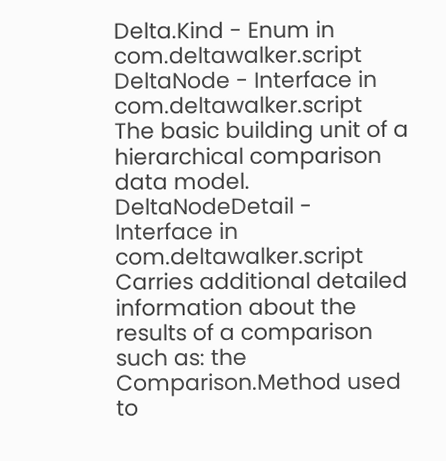Delta.Kind - Enum in com.deltawalker.script
DeltaNode - Interface in com.deltawalker.script
The basic building unit of a hierarchical comparison data model.
DeltaNodeDetail - Interface in com.deltawalker.script
Carries additional detailed information about the results of a comparison such as: the Comparison.Method used to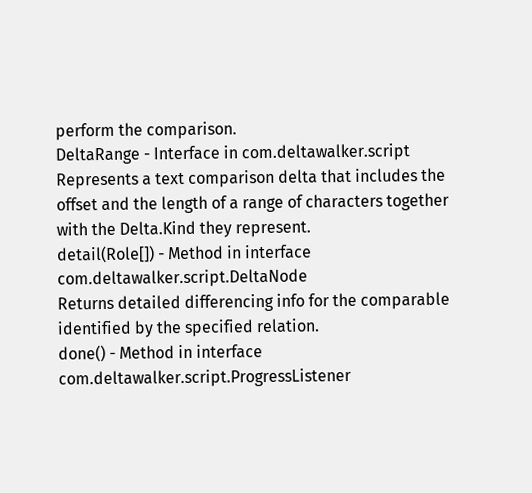perform the comparison.
DeltaRange - Interface in com.deltawalker.script
Represents a text comparison delta that includes the offset and the length of a range of characters together with the Delta.Kind they represent.
detail(Role[]) - Method in interface com.deltawalker.script.DeltaNode
Returns detailed differencing info for the comparable identified by the specified relation.
done() - Method in interface com.deltawalker.script.ProgressListener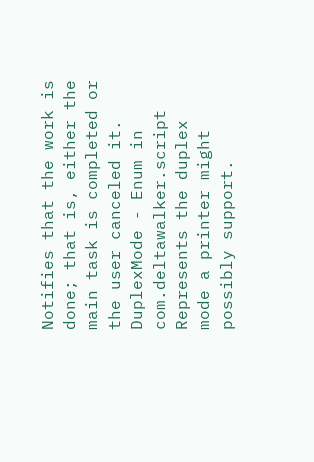Notifies that the work is done; that is, either the main task is completed or the user canceled it.
DuplexMode - Enum in com.deltawalker.script
Represents the duplex mode a printer might possibly support.